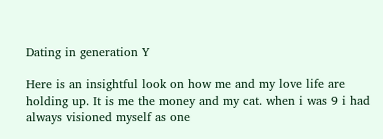Dating in generation Y

Here is an insightful look on how me and my love life are holding up. It is me the money and my cat. when i was 9 i had always visioned myself as one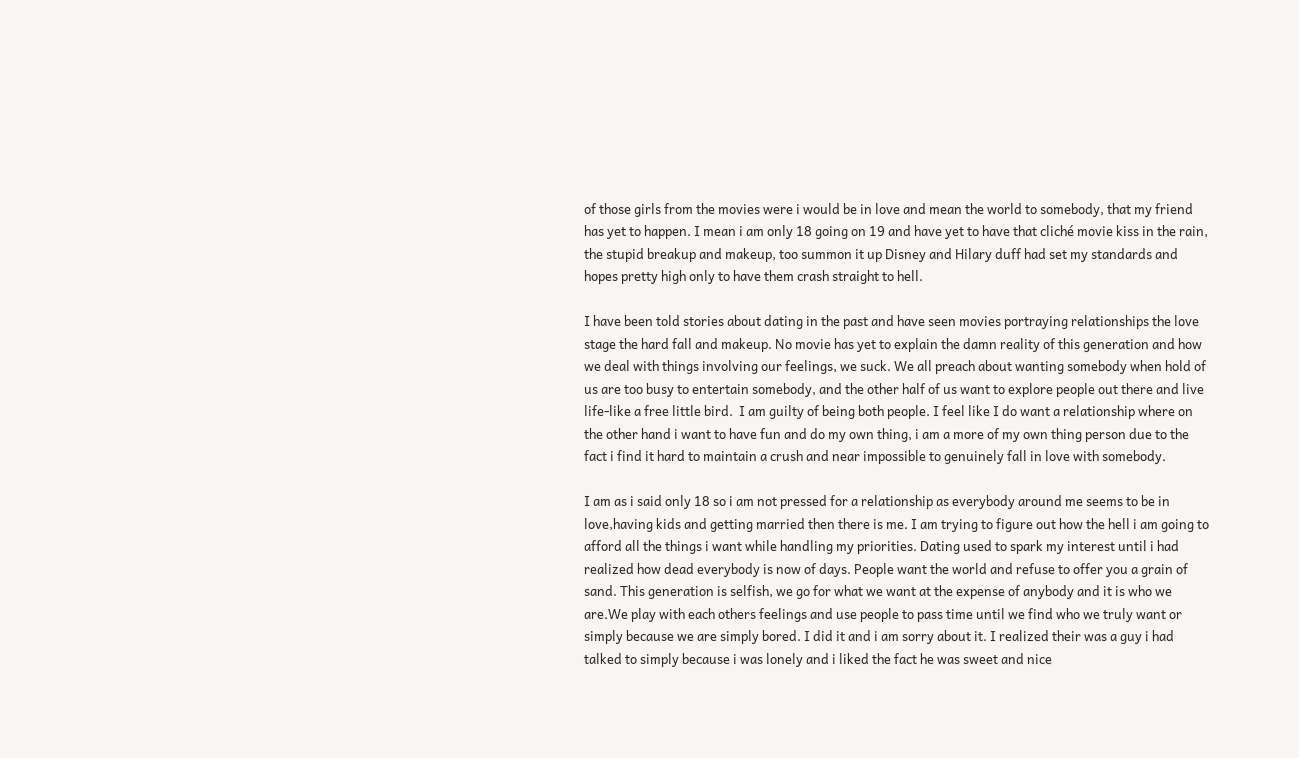of those girls from the movies were i would be in love and mean the world to somebody, that my friend has yet to happen. I mean i am only 18 going on 19 and have yet to have that cliché movie kiss in the rain, the stupid breakup and makeup, too summon it up Disney and Hilary duff had set my standards and hopes pretty high only to have them crash straight to hell.

I have been told stories about dating in the past and have seen movies portraying relationships the love stage the hard fall and makeup. No movie has yet to explain the damn reality of this generation and how we deal with things involving our feelings, we suck. We all preach about wanting somebody when hold of us are too busy to entertain somebody, and the other half of us want to explore people out there and live life-like a free little bird.  I am guilty of being both people. I feel like I do want a relationship where on the other hand i want to have fun and do my own thing, i am a more of my own thing person due to the fact i find it hard to maintain a crush and near impossible to genuinely fall in love with somebody.

I am as i said only 18 so i am not pressed for a relationship as everybody around me seems to be in love,having kids and getting married then there is me. I am trying to figure out how the hell i am going to afford all the things i want while handling my priorities. Dating used to spark my interest until i had realized how dead everybody is now of days. People want the world and refuse to offer you a grain of sand. This generation is selfish, we go for what we want at the expense of anybody and it is who we are.We play with each others feelings and use people to pass time until we find who we truly want or simply because we are simply bored. I did it and i am sorry about it. I realized their was a guy i had talked to simply because i was lonely and i liked the fact he was sweet and nice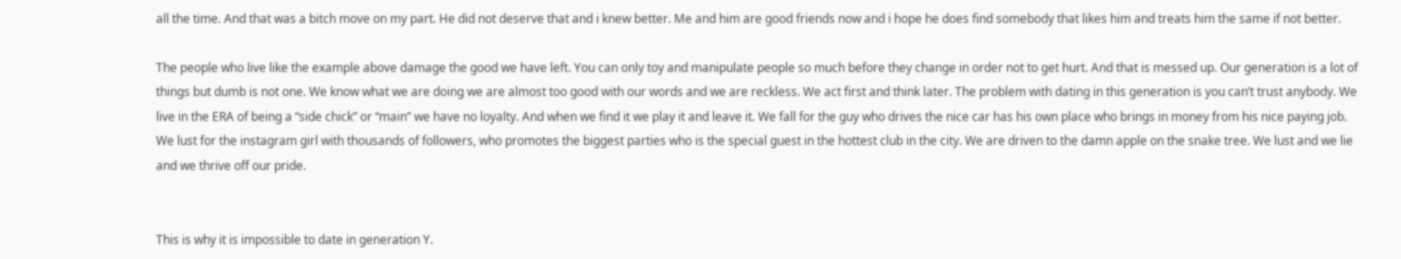all the time. And that was a bitch move on my part. He did not deserve that and i knew better. Me and him are good friends now and i hope he does find somebody that likes him and treats him the same if not better.

The people who live like the example above damage the good we have left. You can only toy and manipulate people so much before they change in order not to get hurt. And that is messed up. Our generation is a lot of things but dumb is not one. We know what we are doing we are almost too good with our words and we are reckless. We act first and think later. The problem with dating in this generation is you can’t trust anybody. We live in the ERA of being a “side chick” or “main” we have no loyalty. And when we find it we play it and leave it. We fall for the guy who drives the nice car has his own place who brings in money from his nice paying job. We lust for the instagram girl with thousands of followers, who promotes the biggest parties who is the special guest in the hottest club in the city. We are driven to the damn apple on the snake tree. We lust and we lie and we thrive off our pride.


This is why it is impossible to date in generation Y.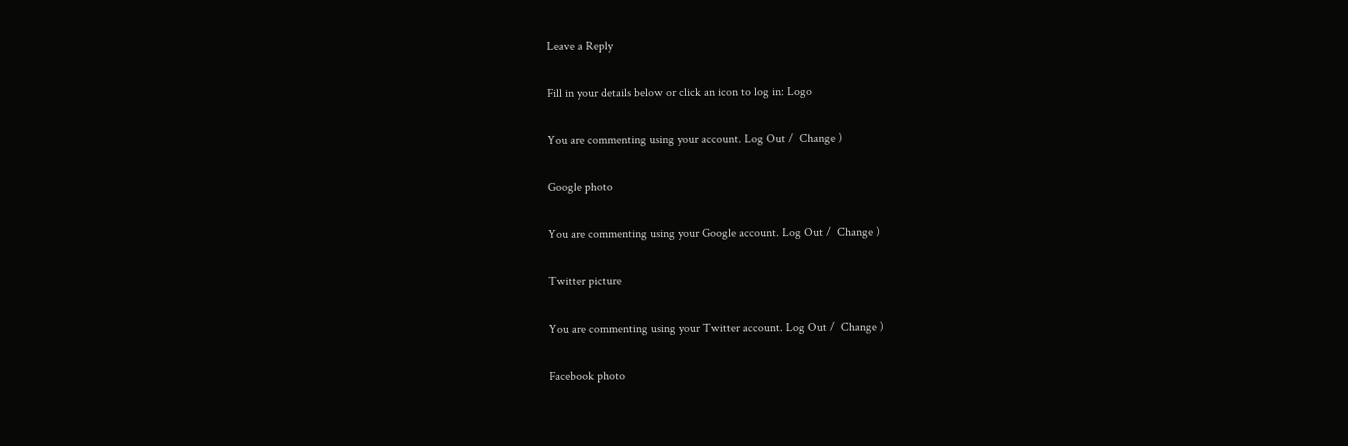Leave a Reply

Fill in your details below or click an icon to log in: Logo

You are commenting using your account. Log Out /  Change )

Google photo

You are commenting using your Google account. Log Out /  Change )

Twitter picture

You are commenting using your Twitter account. Log Out /  Change )

Facebook photo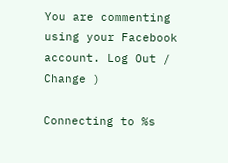You are commenting using your Facebook account. Log Out /  Change )

Connecting to %s